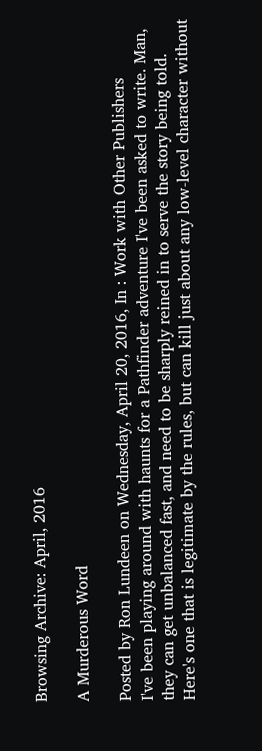Browsing Archive: April, 2016

A Murderous Word

Posted by Ron Lundeen on Wednesday, April 20, 2016, In : Work with Other Publishers
I've been playing around with haunts for a Pathfinder adventure I've been asked to write. Man, they can get unbalanced fast, and need to be sharply reined in to serve the story being told. Here's one that is legitimate by the rules, but can kill just about any low-level character without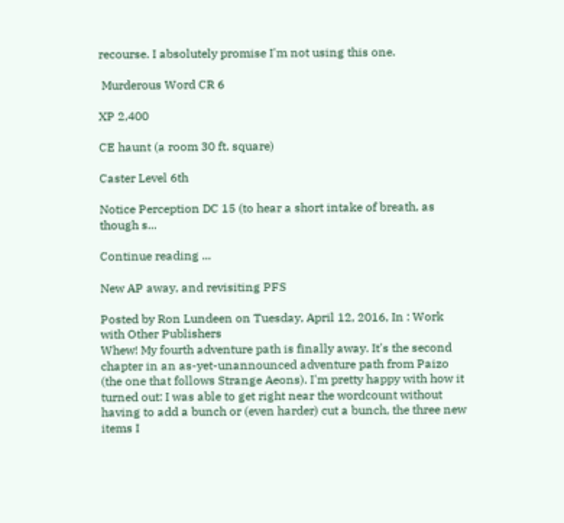recourse. I absolutely promise I'm not using this one.

 Murderous Word CR 6

XP 2,400

CE haunt (a room 30 ft. square)

Caster Level 6th

Notice Perception DC 15 (to hear a short intake of breath, as though s...

Continue reading ...

New AP away, and revisiting PFS

Posted by Ron Lundeen on Tuesday, April 12, 2016, In : Work with Other Publishers
Whew! My fourth adventure path is finally away. It's the second chapter in an as-yet-unannounced adventure path from Paizo (the one that follows Strange Aeons). I'm pretty happy with how it turned out: I was able to get right near the wordcount without having to add a bunch or (even harder) cut a bunch, the three new items I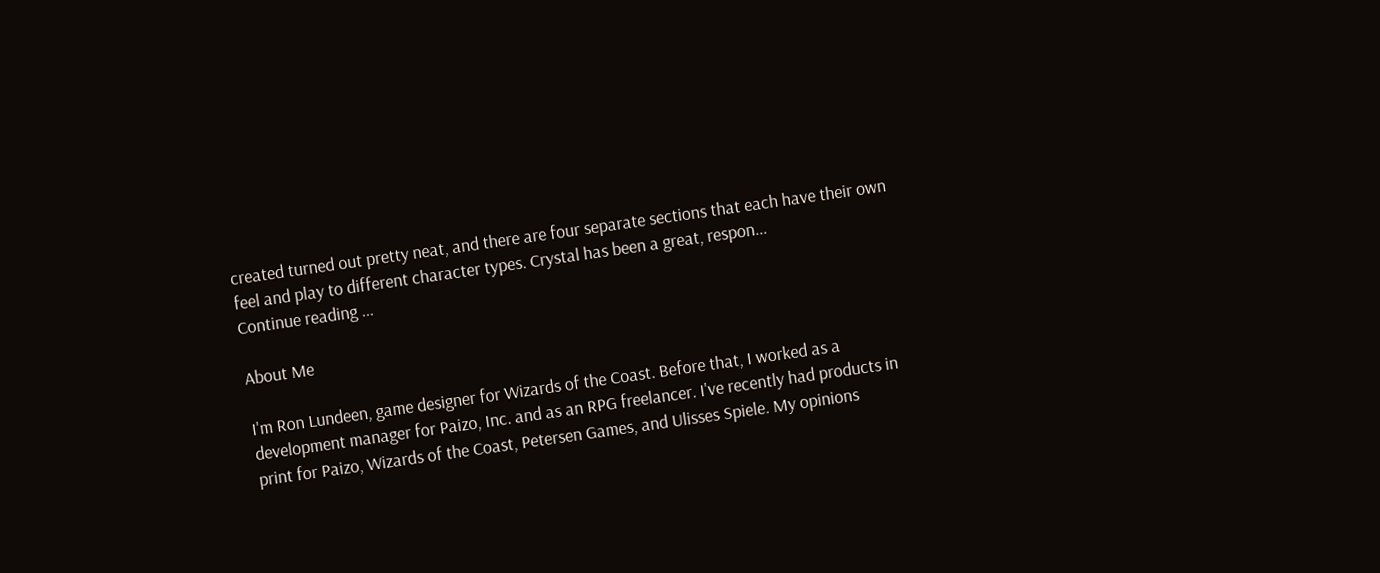created turned out pretty neat, and there are four separate sections that each have their own feel and play to different character types. Crystal has been a great, respon...
Continue reading ...

About Me

I'm Ron Lundeen, game designer for Wizards of the Coast. Before that, I worked as a development manager for Paizo, Inc. and as an RPG freelancer. I've recently had products in print for Paizo, Wizards of the Coast, Petersen Games, and Ulisses Spiele. My opinions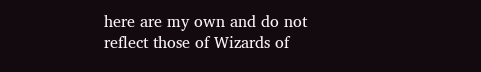here are my own and do not reflect those of Wizards of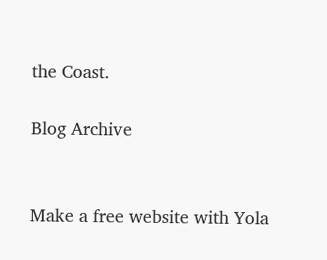the Coast.

Blog Archive


Make a free website with Yola